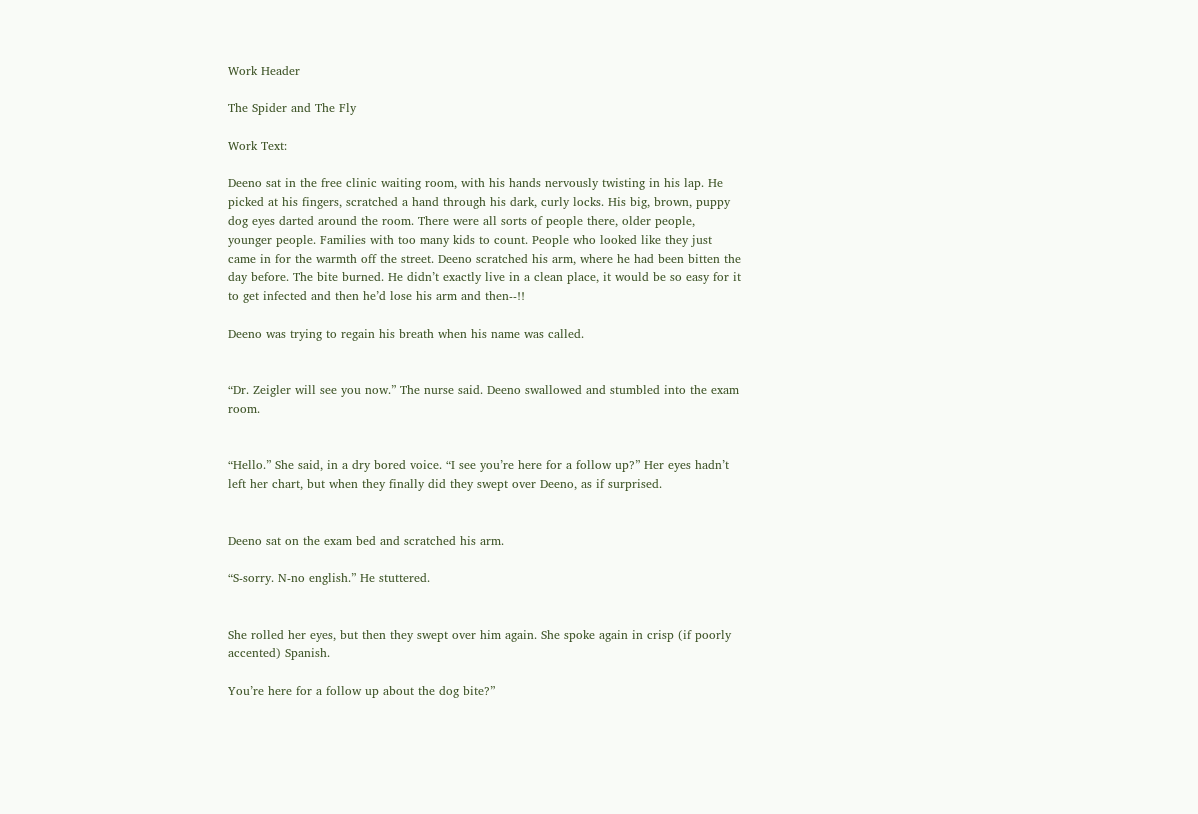Work Header

The Spider and The Fly

Work Text:

Deeno sat in the free clinic waiting room, with his hands nervously twisting in his lap. He picked at his fingers, scratched a hand through his dark, curly locks. His big, brown, puppy dog eyes darted around the room. There were all sorts of people there, older people, younger people. Families with too many kids to count. People who looked like they just came in for the warmth off the street. Deeno scratched his arm, where he had been bitten the day before. The bite burned. He didn’t exactly live in a clean place, it would be so easy for it to get infected and then he’d lose his arm and then--!!

Deeno was trying to regain his breath when his name was called.


“Dr. Zeigler will see you now.” The nurse said. Deeno swallowed and stumbled into the exam room.


“Hello.” She said, in a dry bored voice. “I see you’re here for a follow up?” Her eyes hadn’t left her chart, but when they finally did they swept over Deeno, as if surprised.


Deeno sat on the exam bed and scratched his arm.

“S-sorry. N-no english.” He stuttered.


She rolled her eyes, but then they swept over him again. She spoke again in crisp (if poorly accented) Spanish.

You’re here for a follow up about the dog bite?”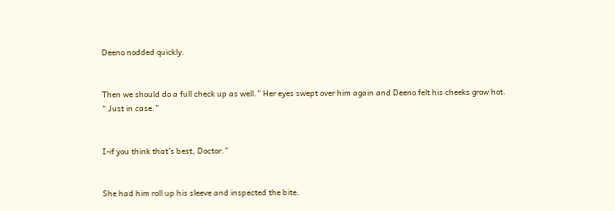Deeno nodded quickly.


Then we should do a full check up as well.” Her eyes swept over him again and Deeno felt his cheeks grow hot. “ Just in case.”


I-if you think that’s best, Doctor.”


She had him roll up his sleeve and inspected the bite.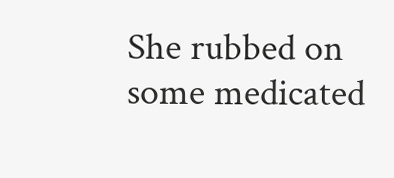She rubbed on some medicated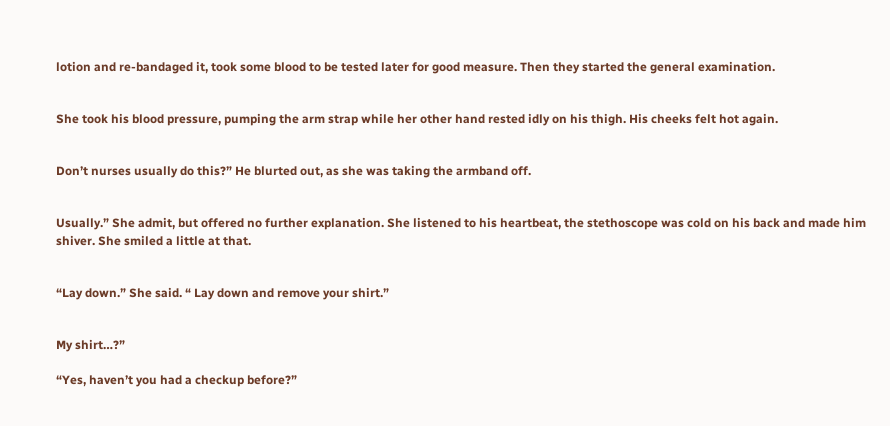lotion and re-bandaged it, took some blood to be tested later for good measure. Then they started the general examination.


She took his blood pressure, pumping the arm strap while her other hand rested idly on his thigh. His cheeks felt hot again.


Don’t nurses usually do this?” He blurted out, as she was taking the armband off.


Usually.” She admit, but offered no further explanation. She listened to his heartbeat, the stethoscope was cold on his back and made him shiver. She smiled a little at that.


“Lay down.” She said. “ Lay down and remove your shirt.”


My shirt…?”

“Yes, haven’t you had a checkup before?”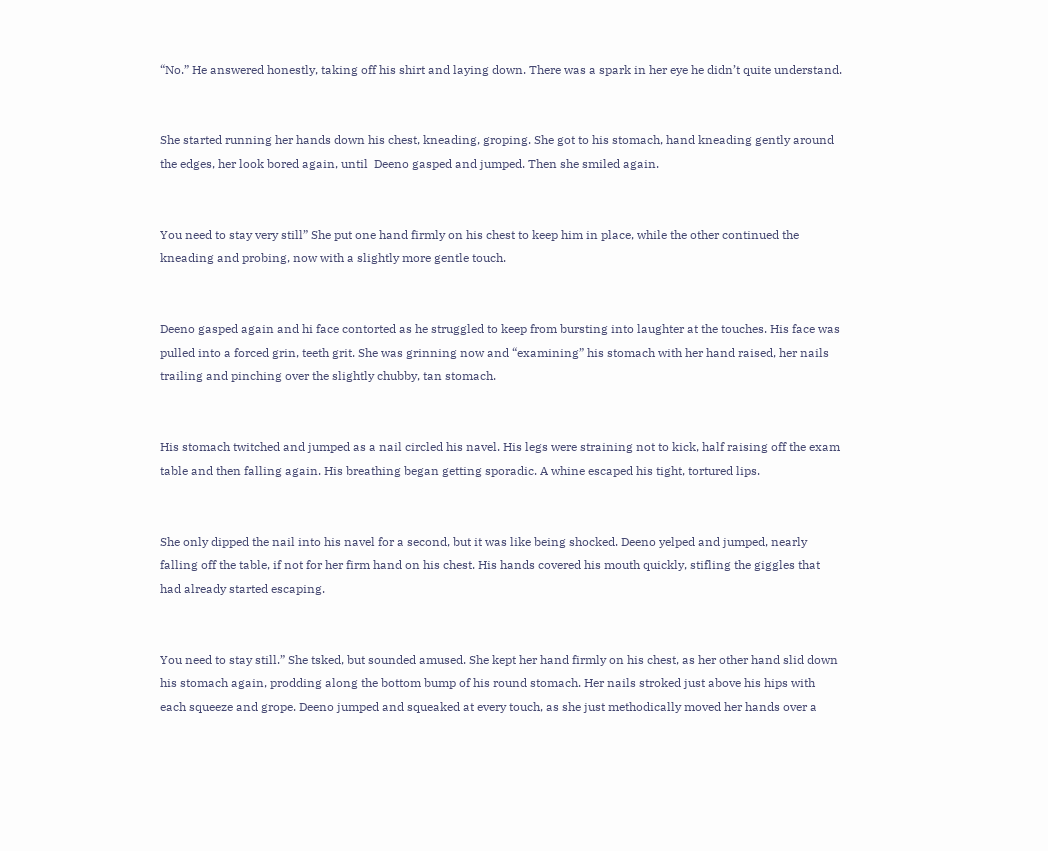“No.” He answered honestly, taking off his shirt and laying down. There was a spark in her eye he didn’t quite understand.


She started running her hands down his chest, kneading, groping. She got to his stomach, hand kneading gently around the edges, her look bored again, until  Deeno gasped and jumped. Then she smiled again.


You need to stay very still” She put one hand firmly on his chest to keep him in place, while the other continued the kneading and probing, now with a slightly more gentle touch.


Deeno gasped again and hi face contorted as he struggled to keep from bursting into laughter at the touches. His face was pulled into a forced grin, teeth grit. She was grinning now and “examining” his stomach with her hand raised, her nails trailing and pinching over the slightly chubby, tan stomach.


His stomach twitched and jumped as a nail circled his navel. His legs were straining not to kick, half raising off the exam table and then falling again. His breathing began getting sporadic. A whine escaped his tight, tortured lips.


She only dipped the nail into his navel for a second, but it was like being shocked. Deeno yelped and jumped, nearly falling off the table, if not for her firm hand on his chest. His hands covered his mouth quickly, stifling the giggles that had already started escaping.


You need to stay still.” She tsked, but sounded amused. She kept her hand firmly on his chest, as her other hand slid down his stomach again, prodding along the bottom bump of his round stomach. Her nails stroked just above his hips with each squeeze and grope. Deeno jumped and squeaked at every touch, as she just methodically moved her hands over a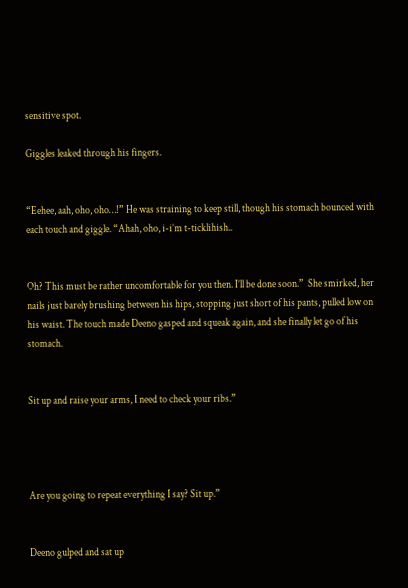sensitive spot.

Giggles leaked through his fingers.


“Eehee, aah, oho, oho…!” He was straining to keep still, though his stomach bounced with each touch and giggle. “Ahah, oho, i-i’m t-ticklihish..


Oh? This must be rather uncomfortable for you then. I’ll be done soon.”  She smirked, her nails just barely brushing between his hips, stopping just short of his pants, pulled low on his waist. The touch made Deeno gasped and squeak again, and she finally let go of his stomach.


Sit up and raise your arms, I need to check your ribs.”




Are you going to repeat everything I say? Sit up.”


Deeno gulped and sat up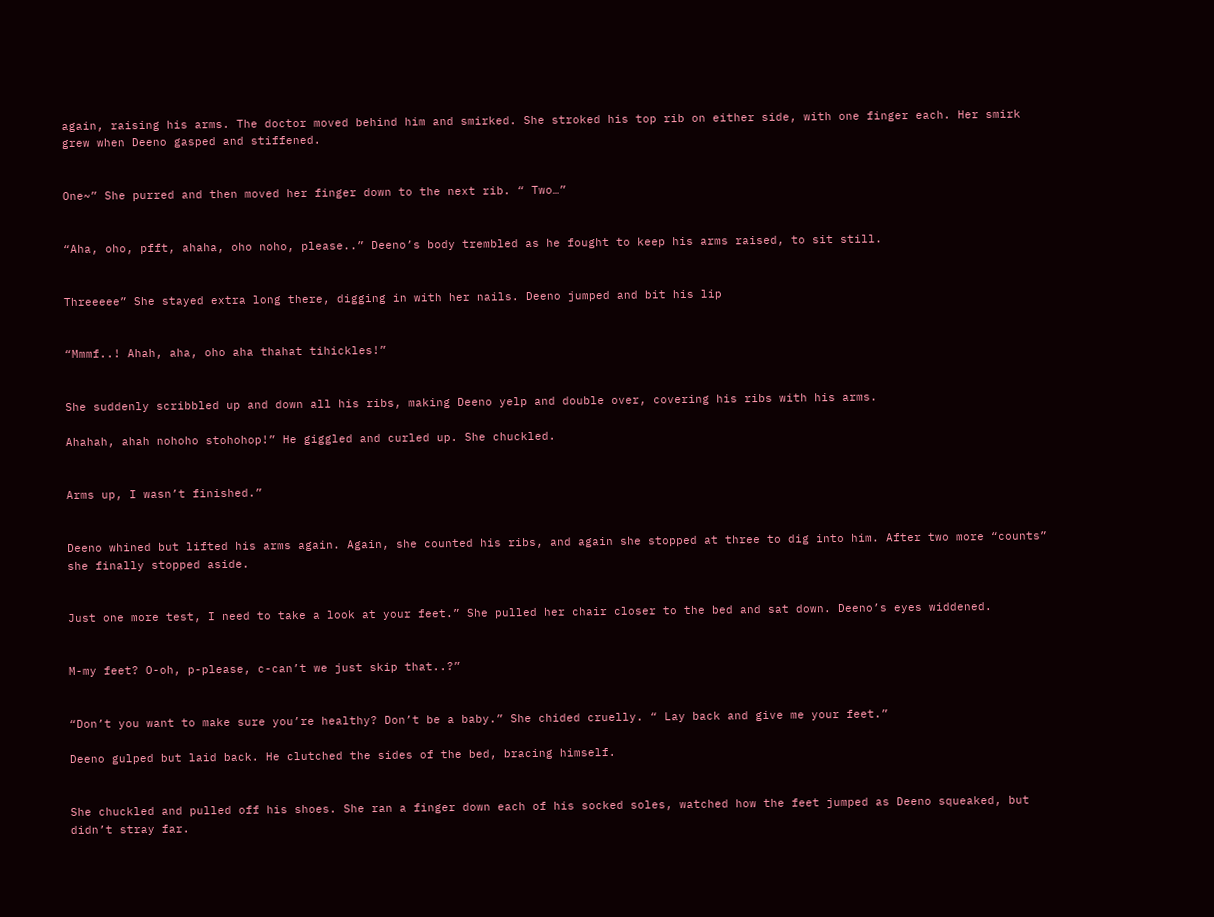again, raising his arms. The doctor moved behind him and smirked. She stroked his top rib on either side, with one finger each. Her smirk grew when Deeno gasped and stiffened.


One~” She purred and then moved her finger down to the next rib. “ Two…”


“Aha, oho, pfft, ahaha, oho noho, please..” Deeno’s body trembled as he fought to keep his arms raised, to sit still.


Threeeee” She stayed extra long there, digging in with her nails. Deeno jumped and bit his lip


“Mmmf..! Ahah, aha, oho aha thahat tihickles!”


She suddenly scribbled up and down all his ribs, making Deeno yelp and double over, covering his ribs with his arms.

Ahahah, ahah nohoho stohohop!” He giggled and curled up. She chuckled.


Arms up, I wasn’t finished.”


Deeno whined but lifted his arms again. Again, she counted his ribs, and again she stopped at three to dig into him. After two more “counts” she finally stopped aside.


Just one more test, I need to take a look at your feet.” She pulled her chair closer to the bed and sat down. Deeno’s eyes widdened.


M-my feet? O-oh, p-please, c-can’t we just skip that..?”


“Don’t you want to make sure you’re healthy? Don’t be a baby.” She chided cruelly. “ Lay back and give me your feet.”

Deeno gulped but laid back. He clutched the sides of the bed, bracing himself.


She chuckled and pulled off his shoes. She ran a finger down each of his socked soles, watched how the feet jumped as Deeno squeaked, but didn’t stray far.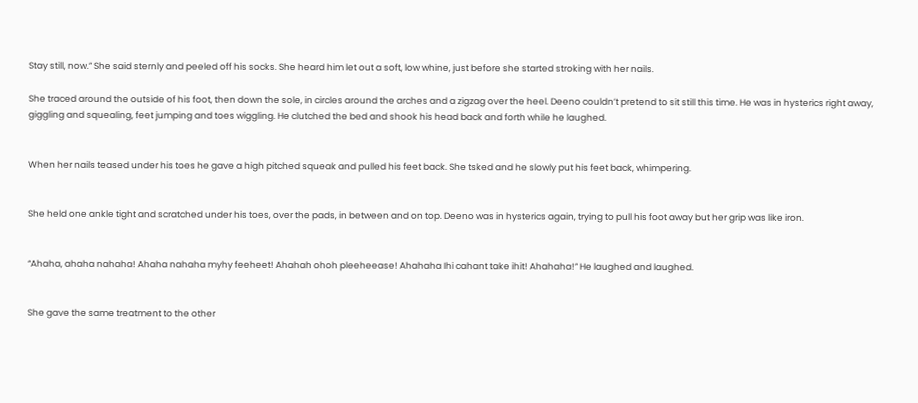Stay still, now.” She said sternly and peeled off his socks. She heard him let out a soft, low whine, just before she started stroking with her nails.

She traced around the outside of his foot, then down the sole, in circles around the arches and a zigzag over the heel. Deeno couldn’t pretend to sit still this time. He was in hysterics right away, giggling and squealing, feet jumping and toes wiggling. He clutched the bed and shook his head back and forth while he laughed.


When her nails teased under his toes he gave a high pitched squeak and pulled his feet back. She tsked and he slowly put his feet back, whimpering.


She held one ankle tight and scratched under his toes, over the pads, in between and on top. Deeno was in hysterics again, trying to pull his foot away but her grip was like iron.


“Ahaha, ahaha nahaha! Ahaha nahaha myhy feeheet! Ahahah ohoh pleeheease! Ahahaha Ihi cahant take ihit! Ahahaha!” He laughed and laughed.


She gave the same treatment to the other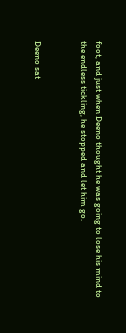foot, and just when Deeno thought he was going to lose his mind to the endless tickling, he stopped and let him go.


Deeno sat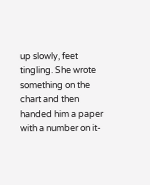up slowly, feet tingling. She wrote something on the chart and then handed him a paper with a number on it-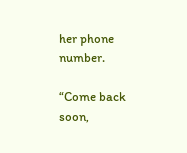her phone number.

“Come back soon,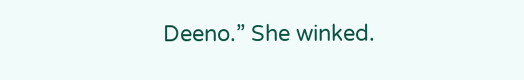Deeno.” She winked.